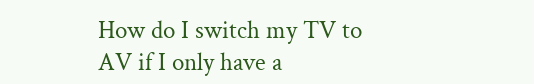How do I switch my TV to AV if I only have a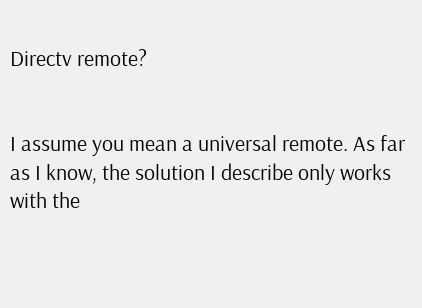Directv remote?


I assume you mean a universal remote. As far as I know, the solution I describe only works with the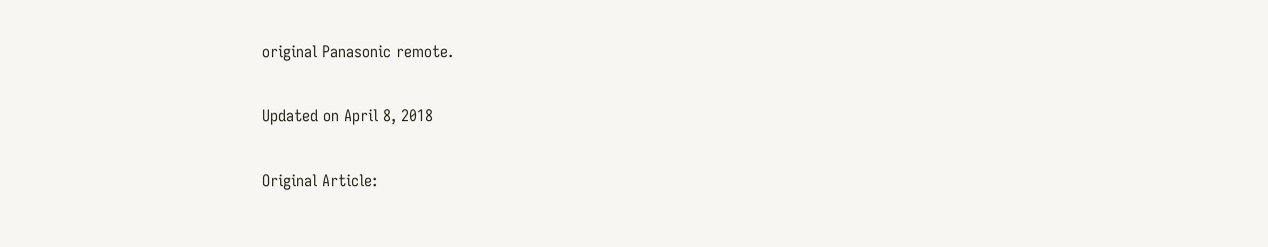original Panasonic remote.

Updated on April 8, 2018

Original Article: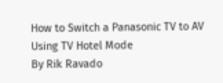How to Switch a Panasonic TV to AV Using TV Hotel Mode
By Rik Ravado